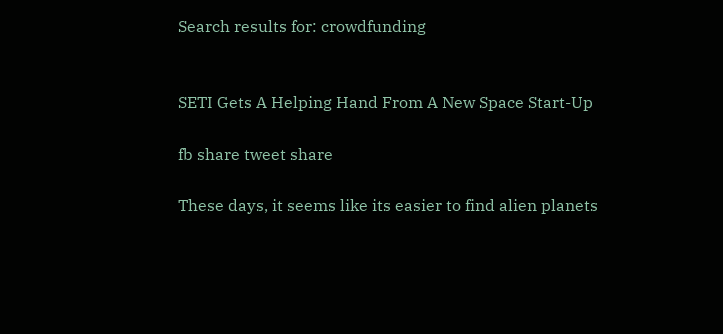Search results for: crowdfunding


SETI Gets A Helping Hand From A New Space Start-Up

fb share tweet share

These days, it seems like its easier to find alien planets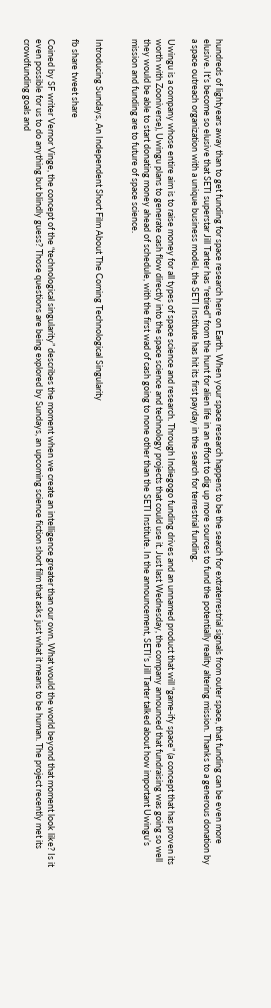hundreds of lightyears away than to get funding for space research here on Earth. When your space research happens to be the search for extraterrestrial signals from outer space, that funding can be even more elusive. It’s become so elusive that SETI superstar Jill Tarter has “retired” from the hunt for alien life in an effort to dig up more sources to fund the potentially reality altering mission. Thanks to a generous donation by a space outreach organization with a unique business model, the SETI Institute has hit its first payday in the search for terrestrial funding.

Uwingu is a company whose entire aim is to raise money for all types of space science and research. Through Indiegogo funding drives and an unnamed product that will “game-ify space” (a concept that has proven its worth with Zooniverse), Uwingu plans to generate cash flow directly into the space science and technology projects that could use it. Just last Wednesday, the company announced that fundraising was going so well they would be able to start donating money ahead of schedule, with the first wad of cash going to none other than the SETI Institute. In the announcement, SETI’s Jill Tarter talked about how important Uwingu’s mission and funding are to future of space science.


Introducing Sundays, An Independent Short Film About The Coming Technological Singularity

fb share tweet share

Coined by SF writer Vernor Vinge, the concept of the “technological singularity” describes the moment when we create an intelligence greater than our own. What would the world beyond that moment look like? Is it even possible for us to do anything but blindly guess? Those questions are being explored by Sundays, an upcoming science fiction short film that asks just what it means to be human. The project recently met its crowdfunding goals and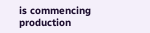is commencing production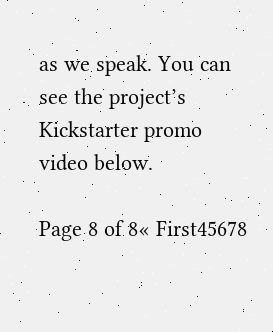as we speak. You can see the project’s Kickstarter promo video below.

Page 8 of 8« First45678